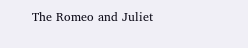The Romeo and Juliet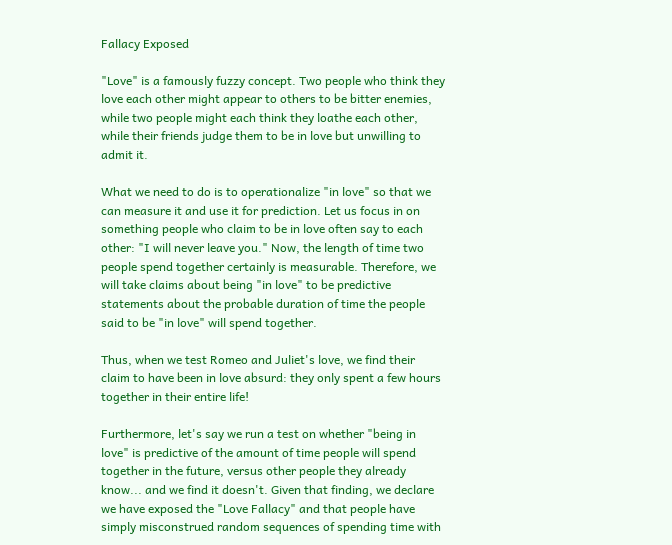Fallacy Exposed

"Love" is a famously fuzzy concept. Two people who think they love each other might appear to others to be bitter enemies, while two people might each think they loathe each other, while their friends judge them to be in love but unwilling to admit it.

What we need to do is to operationalize "in love" so that we can measure it and use it for prediction. Let us focus in on something people who claim to be in love often say to each other: "I will never leave you." Now, the length of time two people spend together certainly is measurable. Therefore, we will take claims about being "in love" to be predictive statements about the probable duration of time the people said to be "in love" will spend together.

Thus, when we test Romeo and Juliet's love, we find their claim to have been in love absurd: they only spent a few hours together in their entire life!

Furthermore, let's say we run a test on whether "being in love" is predictive of the amount of time people will spend together in the future, versus other people they already know... and we find it doesn't. Given that finding, we declare we have exposed the "Love Fallacy" and that people have simply misconstrued random sequences of spending time with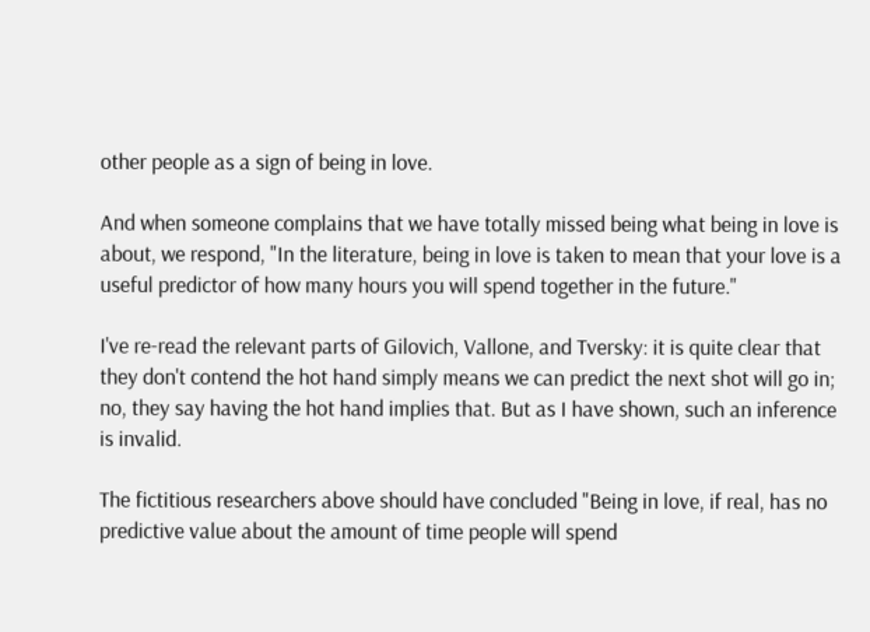other people as a sign of being in love.

And when someone complains that we have totally missed being what being in love is about, we respond, "In the literature, being in love is taken to mean that your love is a useful predictor of how many hours you will spend together in the future."

I've re-read the relevant parts of Gilovich, Vallone, and Tversky: it is quite clear that they don't contend the hot hand simply means we can predict the next shot will go in; no, they say having the hot hand implies that. But as I have shown, such an inference is invalid.

The fictitious researchers above should have concluded "Being in love, if real, has no predictive value about the amount of time people will spend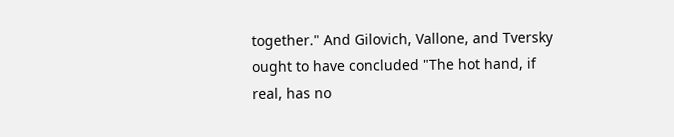together." And Gilovich, Vallone, and Tversky ought to have concluded "The hot hand, if real, has no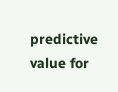predictive value for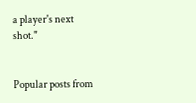a player's next shot."


Popular posts from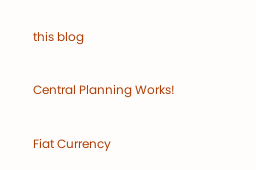this blog

Central Planning Works!

Fiat Currency